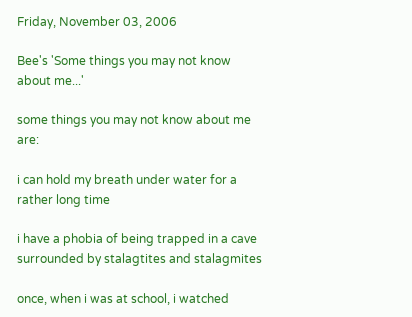Friday, November 03, 2006

Bee's 'Some things you may not know about me...'

some things you may not know about me are:

i can hold my breath under water for a rather long time

i have a phobia of being trapped in a cave surrounded by stalagtites and stalagmites

once, when i was at school, i watched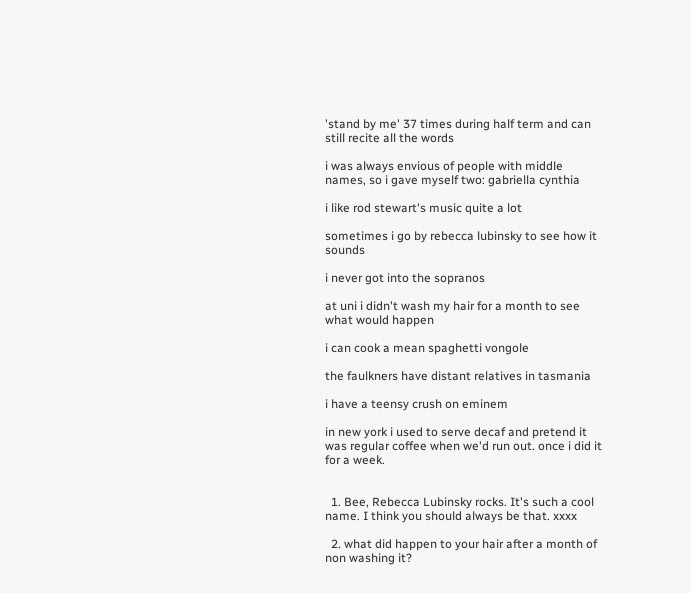'stand by me' 37 times during half term and can still recite all the words

i was always envious of people with middle names, so i gave myself two: gabriella cynthia

i like rod stewart's music quite a lot

sometimes i go by rebecca lubinsky to see how it sounds

i never got into the sopranos

at uni i didn't wash my hair for a month to see what would happen

i can cook a mean spaghetti vongole

the faulkners have distant relatives in tasmania

i have a teensy crush on eminem

in new york i used to serve decaf and pretend it was regular coffee when we'd run out. once i did it for a week.


  1. Bee, Rebecca Lubinsky rocks. It's such a cool name. I think you should always be that. xxxx

  2. what did happen to your hair after a month of non washing it?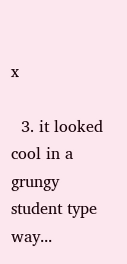x

  3. it looked cool in a grungy student type way...